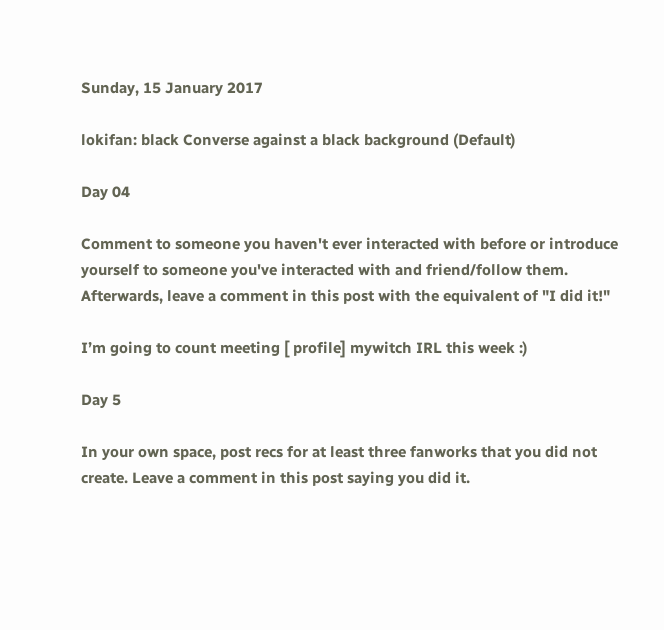Sunday, 15 January 2017

lokifan: black Converse against a black background (Default)

Day 04

Comment to someone you haven't ever interacted with before or introduce yourself to someone you've interacted with and friend/follow them. Afterwards, leave a comment in this post with the equivalent of "I did it!"

I’m going to count meeting [ profile] mywitch IRL this week :)

Day 5

In your own space, post recs for at least three fanworks that you did not create. Leave a comment in this post saying you did it.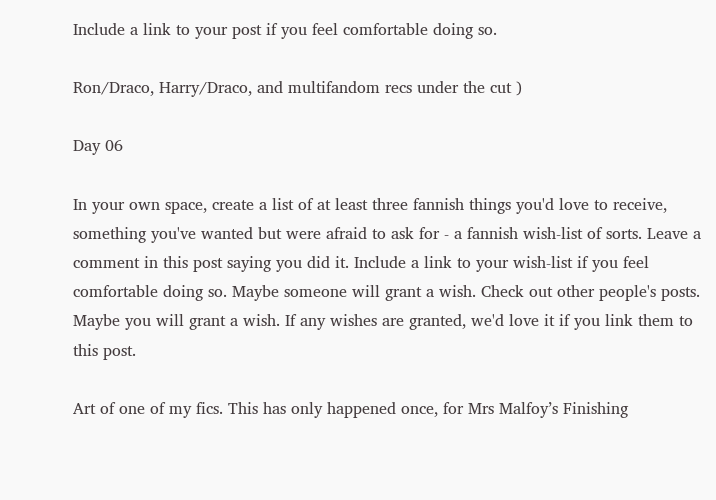Include a link to your post if you feel comfortable doing so.

Ron/Draco, Harry/Draco, and multifandom recs under the cut )

Day 06

In your own space, create a list of at least three fannish things you'd love to receive, something you've wanted but were afraid to ask for - a fannish wish-list of sorts. Leave a comment in this post saying you did it. Include a link to your wish-list if you feel comfortable doing so. Maybe someone will grant a wish. Check out other people's posts. Maybe you will grant a wish. If any wishes are granted, we'd love it if you link them to this post.

Art of one of my fics. This has only happened once, for Mrs Malfoy’s Finishing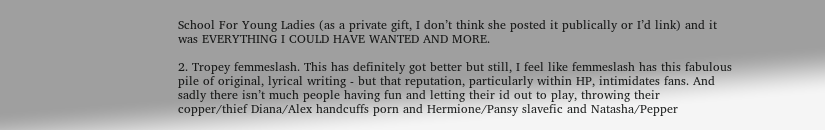School For Young Ladies (as a private gift, I don’t think she posted it publically or I’d link) and it was EVERYTHING I COULD HAVE WANTED AND MORE.

2. Tropey femmeslash. This has definitely got better but still, I feel like femmeslash has this fabulous pile of original, lyrical writing - but that reputation, particularly within HP, intimidates fans. And sadly there isn’t much people having fun and letting their id out to play, throwing their copper/thief Diana/Alex handcuffs porn and Hermione/Pansy slavefic and Natasha/Pepper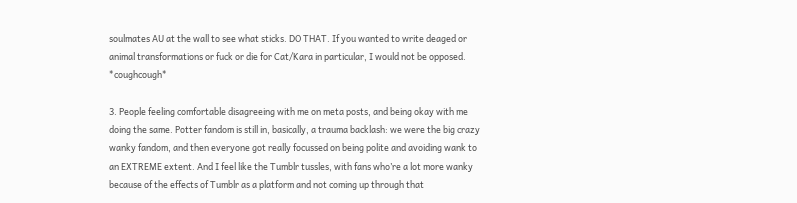soulmates AU at the wall to see what sticks. DO THAT. If you wanted to write deaged or animal transformations or fuck or die for Cat/Kara in particular, I would not be opposed. *coughcough*

3. People feeling comfortable disagreeing with me on meta posts, and being okay with me doing the same. Potter fandom is still in, basically, a trauma backlash: we were the big crazy wanky fandom, and then everyone got really focussed on being polite and avoiding wank to an EXTREME extent. And I feel like the Tumblr tussles, with fans who’re a lot more wanky because of the effects of Tumblr as a platform and not coming up through that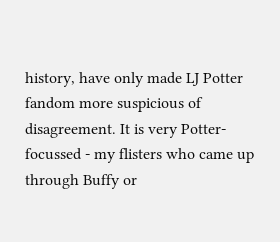history, have only made LJ Potter fandom more suspicious of disagreement. It is very Potter-focussed - my flisters who came up through Buffy or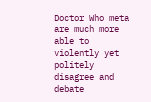Doctor Who meta are much more able to violently yet politely disagree and debate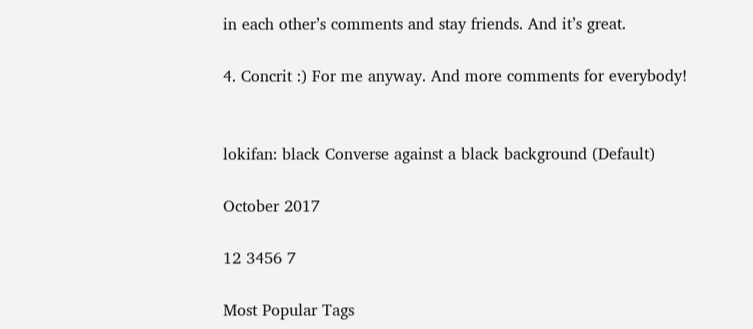in each other’s comments and stay friends. And it’s great.

4. Concrit :) For me anyway. And more comments for everybody!


lokifan: black Converse against a black background (Default)

October 2017

12 3456 7

Most Popular Tags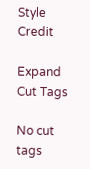Style Credit

Expand Cut Tags

No cut tags